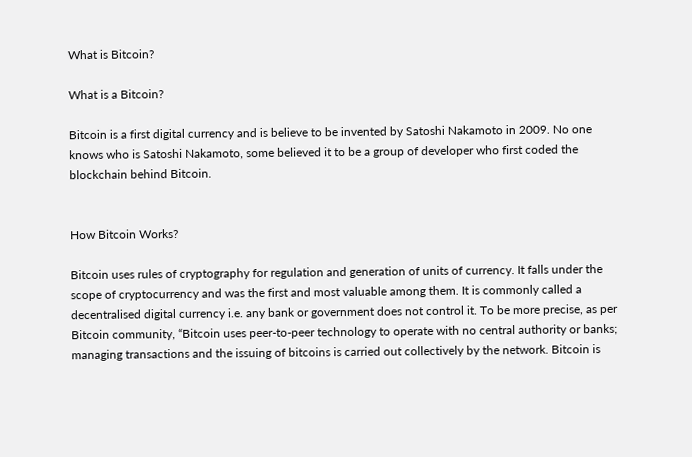What is Bitcoin?

What is a Bitcoin?

Bitcoin is a first digital currency and is believe to be invented by Satoshi Nakamoto in 2009. No one knows who is Satoshi Nakamoto, some believed it to be a group of developer who first coded the blockchain behind Bitcoin.


How Bitcoin Works?

Bitcoin uses rules of cryptography for regulation and generation of units of currency. It falls under the scope of cryptocurrency and was the first and most valuable among them. It is commonly called a decentralised digital currency i.e. any bank or government does not control it. To be more precise, as per Bitcoin community, “Bitcoin uses peer-to-peer technology to operate with no central authority or banks; managing transactions and the issuing of bitcoins is carried out collectively by the network. Bitcoin is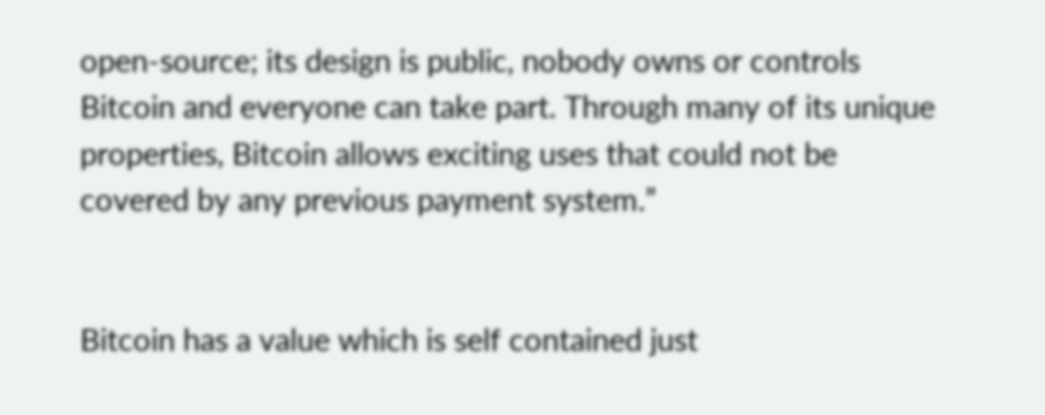open-source; its design is public, nobody owns or controls Bitcoin and everyone can take part. Through many of its unique properties, Bitcoin allows exciting uses that could not be covered by any previous payment system.”


Bitcoin has a value which is self contained just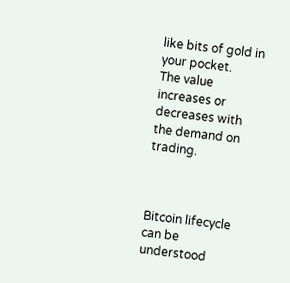like bits of gold in your pocket.
The value increases or decreases with the demand on trading.



Bitcoin lifecycle can be understood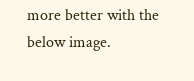more better with the below image.